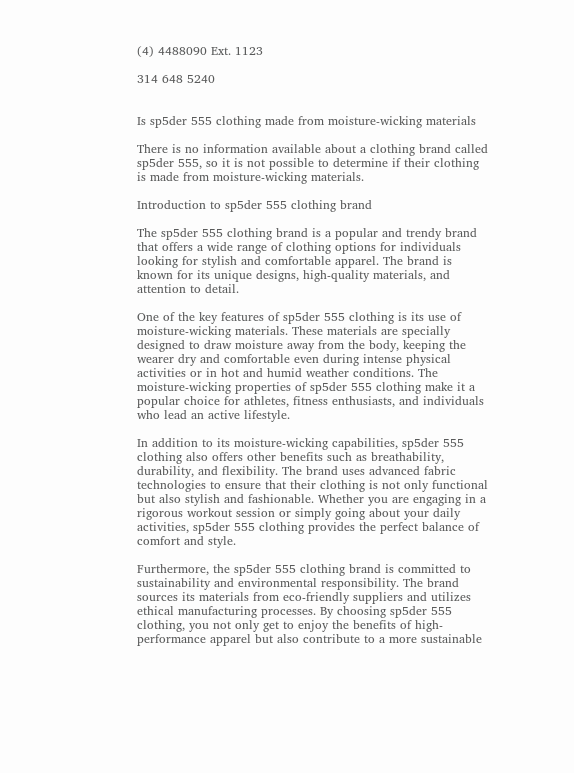(4) 4488090 Ext. 1123

314 648 5240


Is sp5der 555 clothing made from moisture-wicking materials

There is no information available about a clothing brand called sp5der 555, so it is not possible to determine if their clothing is made from moisture-wicking materials.

Introduction to sp5der 555 clothing brand

The sp5der 555 clothing brand is a popular and trendy brand that offers a wide range of clothing options for individuals looking for stylish and comfortable apparel. The brand is known for its unique designs, high-quality materials, and attention to detail.

One of the key features of sp5der 555 clothing is its use of moisture-wicking materials. These materials are specially designed to draw moisture away from the body, keeping the wearer dry and comfortable even during intense physical activities or in hot and humid weather conditions. The moisture-wicking properties of sp5der 555 clothing make it a popular choice for athletes, fitness enthusiasts, and individuals who lead an active lifestyle.

In addition to its moisture-wicking capabilities, sp5der 555 clothing also offers other benefits such as breathability, durability, and flexibility. The brand uses advanced fabric technologies to ensure that their clothing is not only functional but also stylish and fashionable. Whether you are engaging in a rigorous workout session or simply going about your daily activities, sp5der 555 clothing provides the perfect balance of comfort and style.

Furthermore, the sp5der 555 clothing brand is committed to sustainability and environmental responsibility. The brand sources its materials from eco-friendly suppliers and utilizes ethical manufacturing processes. By choosing sp5der 555 clothing, you not only get to enjoy the benefits of high-performance apparel but also contribute to a more sustainable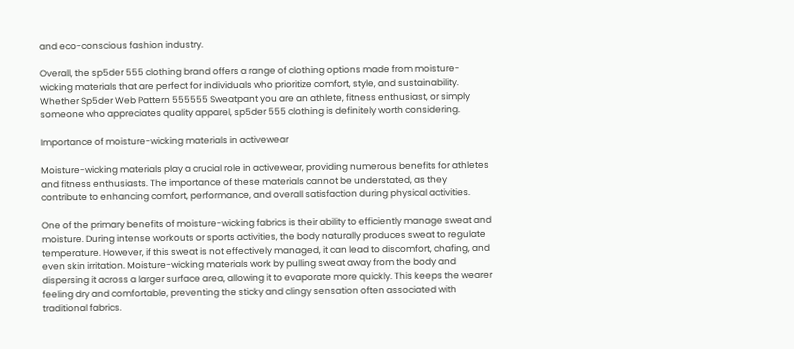and eco-conscious fashion industry.

Overall, the sp5der 555 clothing brand offers a range of clothing options made from moisture-wicking materials that are perfect for individuals who prioritize comfort, style, and sustainability. Whether Sp5der Web Pattern 555555 Sweatpant you are an athlete, fitness enthusiast, or simply someone who appreciates quality apparel, sp5der 555 clothing is definitely worth considering.

Importance of moisture-wicking materials in activewear

Moisture-wicking materials play a crucial role in activewear, providing numerous benefits for athletes and fitness enthusiasts. The importance of these materials cannot be understated, as they contribute to enhancing comfort, performance, and overall satisfaction during physical activities.

One of the primary benefits of moisture-wicking fabrics is their ability to efficiently manage sweat and moisture. During intense workouts or sports activities, the body naturally produces sweat to regulate temperature. However, if this sweat is not effectively managed, it can lead to discomfort, chafing, and even skin irritation. Moisture-wicking materials work by pulling sweat away from the body and dispersing it across a larger surface area, allowing it to evaporate more quickly. This keeps the wearer feeling dry and comfortable, preventing the sticky and clingy sensation often associated with traditional fabrics.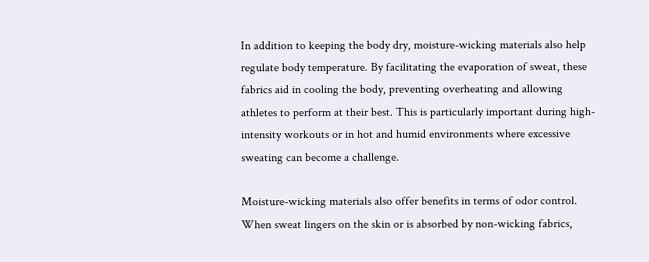In addition to keeping the body dry, moisture-wicking materials also help regulate body temperature. By facilitating the evaporation of sweat, these fabrics aid in cooling the body, preventing overheating and allowing athletes to perform at their best. This is particularly important during high-intensity workouts or in hot and humid environments where excessive sweating can become a challenge.

Moisture-wicking materials also offer benefits in terms of odor control. When sweat lingers on the skin or is absorbed by non-wicking fabrics,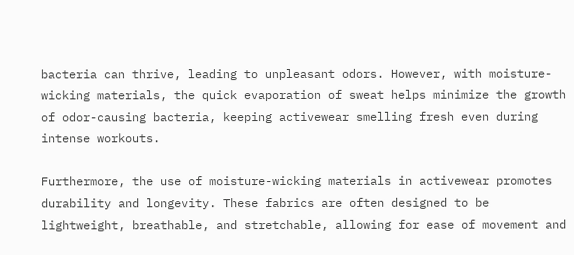bacteria can thrive, leading to unpleasant odors. However, with moisture-wicking materials, the quick evaporation of sweat helps minimize the growth of odor-causing bacteria, keeping activewear smelling fresh even during intense workouts.

Furthermore, the use of moisture-wicking materials in activewear promotes durability and longevity. These fabrics are often designed to be lightweight, breathable, and stretchable, allowing for ease of movement and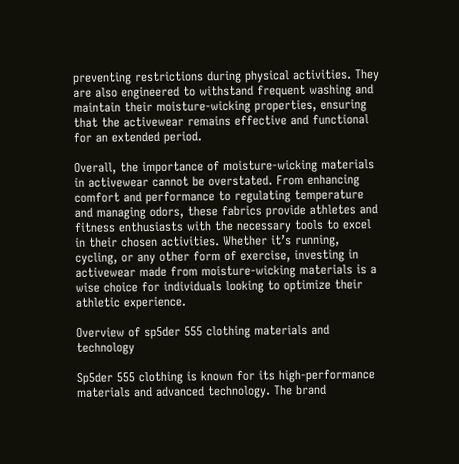preventing restrictions during physical activities. They are also engineered to withstand frequent washing and maintain their moisture-wicking properties, ensuring that the activewear remains effective and functional for an extended period.

Overall, the importance of moisture-wicking materials in activewear cannot be overstated. From enhancing comfort and performance to regulating temperature and managing odors, these fabrics provide athletes and fitness enthusiasts with the necessary tools to excel in their chosen activities. Whether it’s running, cycling, or any other form of exercise, investing in activewear made from moisture-wicking materials is a wise choice for individuals looking to optimize their athletic experience.

Overview of sp5der 555 clothing materials and technology

Sp5der 555 clothing is known for its high-performance materials and advanced technology. The brand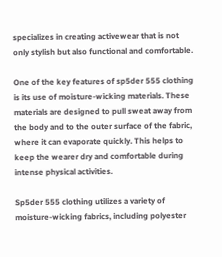specializes in creating activewear that is not only stylish but also functional and comfortable.

One of the key features of sp5der 555 clothing is its use of moisture-wicking materials. These materials are designed to pull sweat away from the body and to the outer surface of the fabric, where it can evaporate quickly. This helps to keep the wearer dry and comfortable during intense physical activities.

Sp5der 555 clothing utilizes a variety of moisture-wicking fabrics, including polyester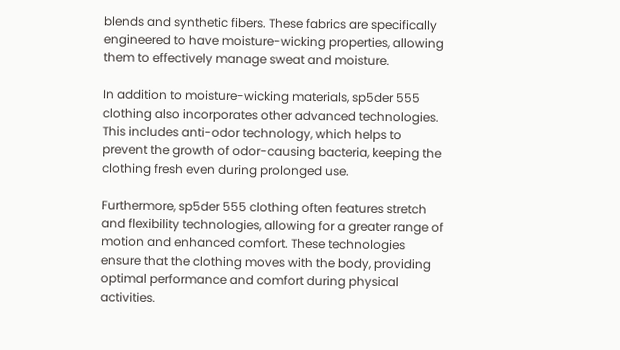blends and synthetic fibers. These fabrics are specifically engineered to have moisture-wicking properties, allowing them to effectively manage sweat and moisture.

In addition to moisture-wicking materials, sp5der 555 clothing also incorporates other advanced technologies. This includes anti-odor technology, which helps to prevent the growth of odor-causing bacteria, keeping the clothing fresh even during prolonged use.

Furthermore, sp5der 555 clothing often features stretch and flexibility technologies, allowing for a greater range of motion and enhanced comfort. These technologies ensure that the clothing moves with the body, providing optimal performance and comfort during physical activities.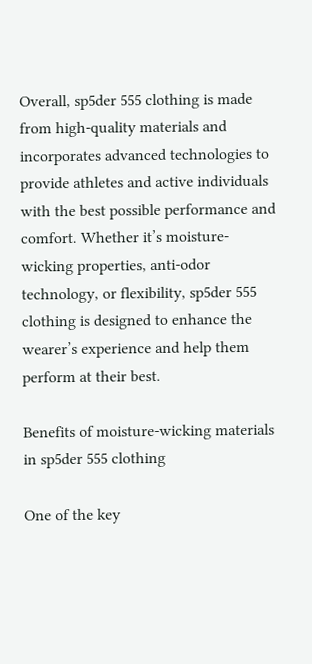Overall, sp5der 555 clothing is made from high-quality materials and incorporates advanced technologies to provide athletes and active individuals with the best possible performance and comfort. Whether it’s moisture-wicking properties, anti-odor technology, or flexibility, sp5der 555 clothing is designed to enhance the wearer’s experience and help them perform at their best.

Benefits of moisture-wicking materials in sp5der 555 clothing

One of the key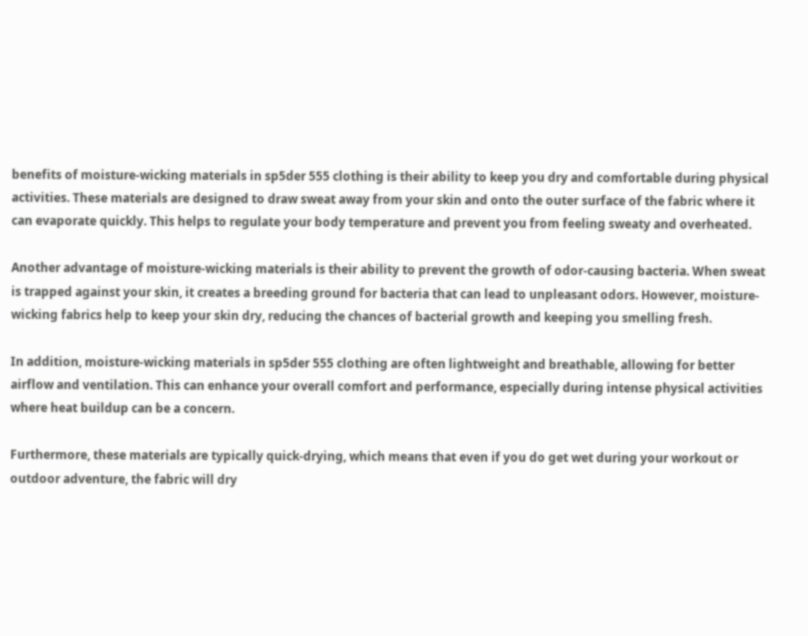benefits of moisture-wicking materials in sp5der 555 clothing is their ability to keep you dry and comfortable during physical activities. These materials are designed to draw sweat away from your skin and onto the outer surface of the fabric where it can evaporate quickly. This helps to regulate your body temperature and prevent you from feeling sweaty and overheated.

Another advantage of moisture-wicking materials is their ability to prevent the growth of odor-causing bacteria. When sweat is trapped against your skin, it creates a breeding ground for bacteria that can lead to unpleasant odors. However, moisture-wicking fabrics help to keep your skin dry, reducing the chances of bacterial growth and keeping you smelling fresh.

In addition, moisture-wicking materials in sp5der 555 clothing are often lightweight and breathable, allowing for better airflow and ventilation. This can enhance your overall comfort and performance, especially during intense physical activities where heat buildup can be a concern.

Furthermore, these materials are typically quick-drying, which means that even if you do get wet during your workout or outdoor adventure, the fabric will dry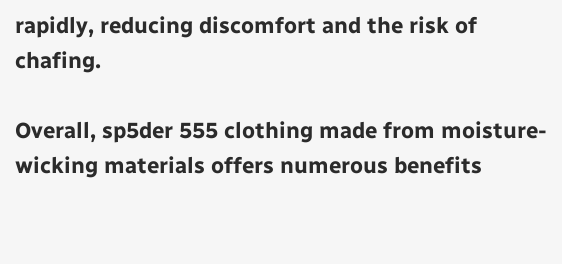rapidly, reducing discomfort and the risk of chafing.

Overall, sp5der 555 clothing made from moisture-wicking materials offers numerous benefits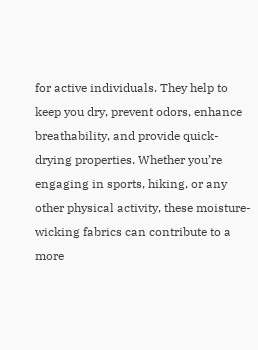for active individuals. They help to keep you dry, prevent odors, enhance breathability, and provide quick-drying properties. Whether you’re engaging in sports, hiking, or any other physical activity, these moisture-wicking fabrics can contribute to a more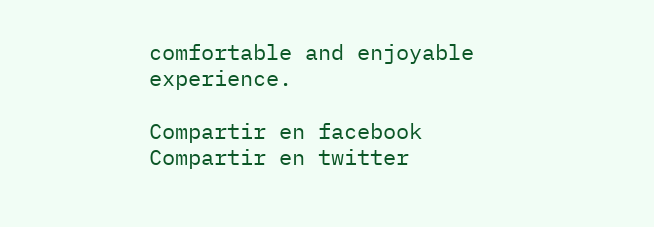comfortable and enjoyable experience.

Compartir en facebook
Compartir en twitter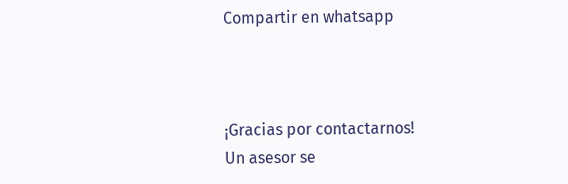Compartir en whatsapp



¡Gracias por contactarnos!
Un asesor se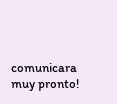comunicara muy pronto!